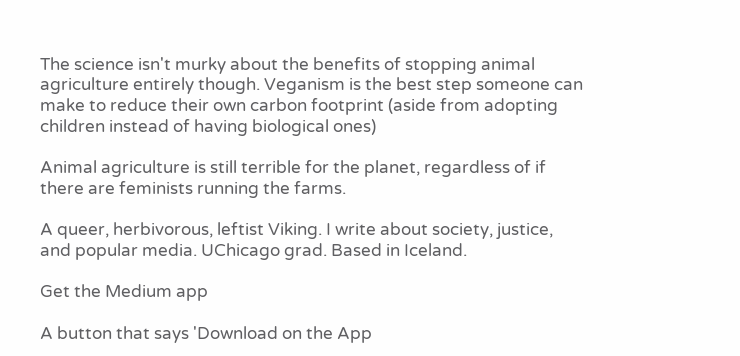The science isn't murky about the benefits of stopping animal agriculture entirely though. Veganism is the best step someone can make to reduce their own carbon footprint (aside from adopting children instead of having biological ones)

Animal agriculture is still terrible for the planet, regardless of if there are feminists running the farms.

A queer, herbivorous, leftist Viking. I write about society, justice, and popular media. UChicago grad. Based in Iceland.

Get the Medium app

A button that says 'Download on the App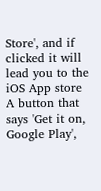Store', and if clicked it will lead you to the iOS App store
A button that says 'Get it on, Google Play',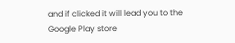and if clicked it will lead you to the Google Play store